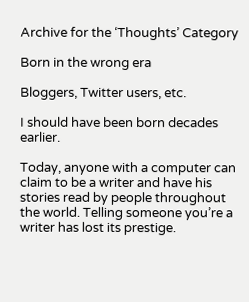Archive for the ‘Thoughts’ Category

Born in the wrong era

Bloggers, Twitter users, etc.

I should have been born decades earlier.

Today, anyone with a computer can claim to be a writer and have his stories read by people throughout the world. Telling someone you’re a writer has lost its prestige.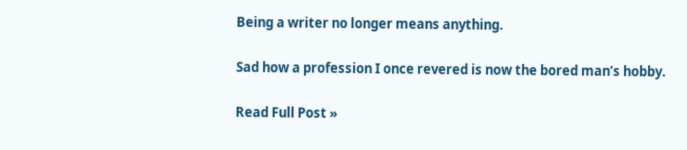Being a writer no longer means anything.

Sad how a profession I once revered is now the bored man’s hobby.

Read Full Post »